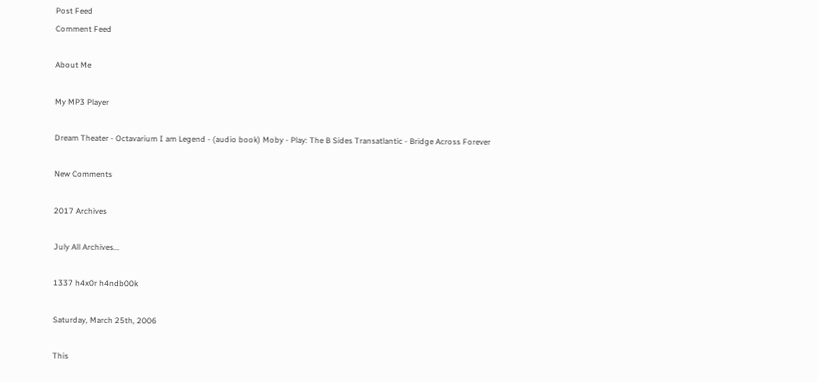Post Feed
Comment Feed

About Me

My MP3 Player

Dream Theater - Octavarium I am Legend - (audio book) Moby - Play: The B Sides Transatlantic - Bridge Across Forever

New Comments

2017 Archives

July All Archives...

1337 h4x0r h4ndb00k

Saturday, March 25th, 2006

This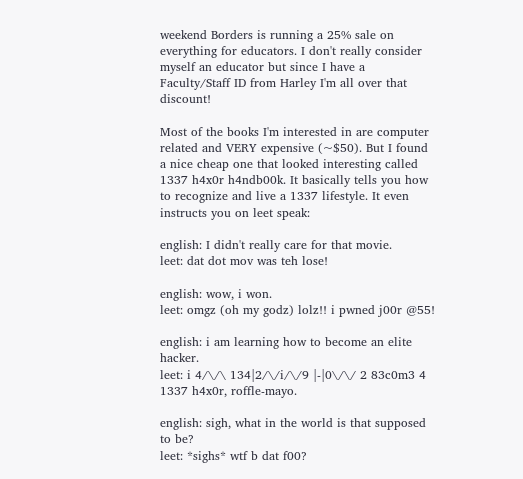weekend Borders is running a 25% sale on everything for educators. I don't really consider myself an educator but since I have a Faculty/Staff ID from Harley I'm all over that discount!

Most of the books I'm interested in are computer related and VERY expensive (~$50). But I found a nice cheap one that looked interesting called 1337 h4x0r h4ndb00k. It basically tells you how to recognize and live a 1337 lifestyle. It even instructs you on leet speak:

english: I didn't really care for that movie.
leet: dat dot mov was teh lose!

english: wow, i won.
leet: omgz (oh my godz) lolz!! i pwned j00r @55!

english: i am learning how to become an elite hacker.
leet: i 4/\/\ 134|2/\/i/\/9 |-|0\/\/ 2 83c0m3 4 1337 h4x0r, roffle-mayo.

english: sigh, what in the world is that supposed to be?
leet: *sighs* wtf b dat f00?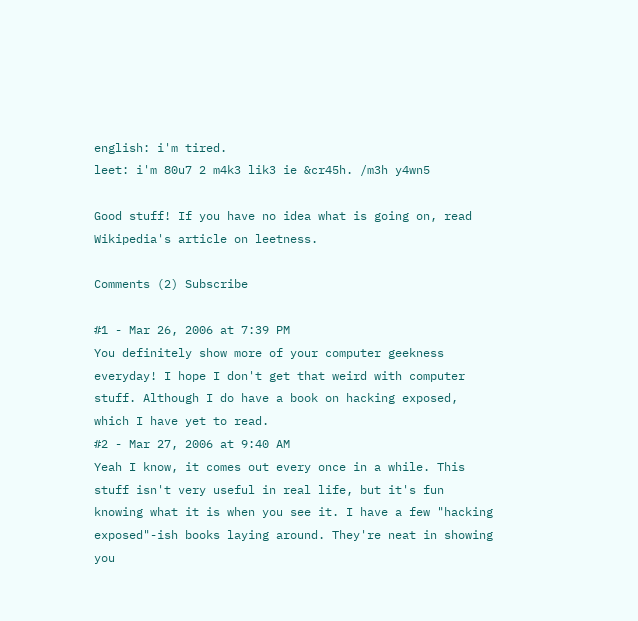english: i'm tired.
leet: i'm 80u7 2 m4k3 lik3 ie &cr45h. /m3h y4wn5

Good stuff! If you have no idea what is going on, read Wikipedia's article on leetness.

Comments (2) Subscribe

#1 - Mar 26, 2006 at 7:39 PM
You definitely show more of your computer geekness everyday! I hope I don't get that weird with computer stuff. Although I do have a book on hacking exposed, which I have yet to read.
#2 - Mar 27, 2006 at 9:40 AM
Yeah I know, it comes out every once in a while. This stuff isn't very useful in real life, but it's fun knowing what it is when you see it. I have a few "hacking exposed"-ish books laying around. They're neat in showing you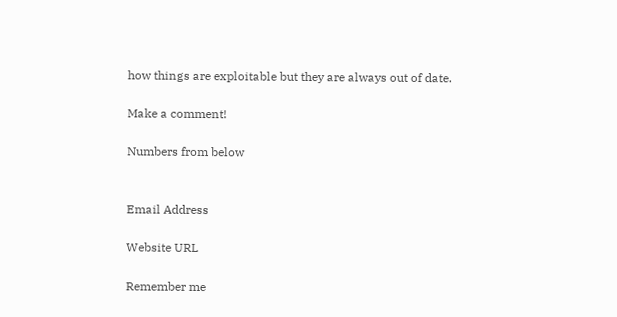how things are exploitable but they are always out of date.

Make a comment!

Numbers from below


Email Address

Website URL

Remember me